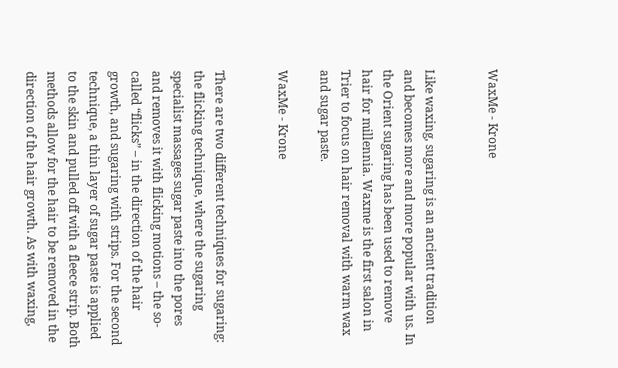WaxMe - Krone


Like waxing, sugaring is an ancient tradition and becomes more and more popular with us. In the Orient sugaring has been used to remove hair for millennia. Waxme is the first salon in Trier to focus on hair removal with warm wax and sugar paste.

WaxMe - Krone


There are two different techniques for sugaring: the flicking technique, where the sugaring specialist massages sugar paste into the pores and removes it with flicking motions – the so-called “flicks” – in the direction of the hair growth, and sugaring with strips. For the second technique, a thin layer of sugar paste is applied to the skin and pulled off with a fleece strip. Both methods allow for the hair to be removed in the direction of the hair growth. As with waxing,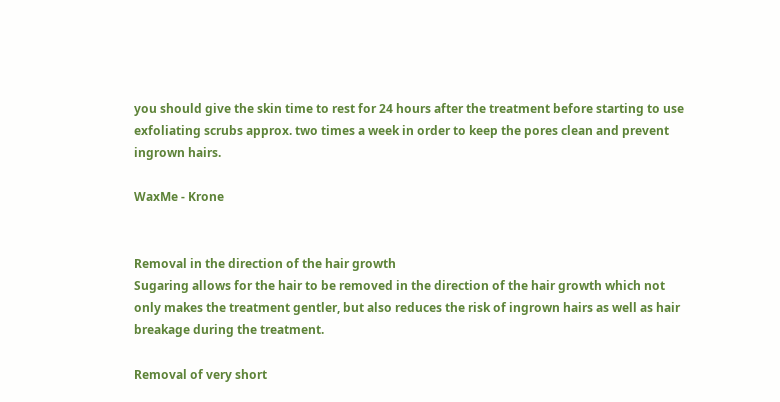you should give the skin time to rest for 24 hours after the treatment before starting to use exfoliating scrubs approx. two times a week in order to keep the pores clean and prevent ingrown hairs.

WaxMe - Krone


Removal in the direction of the hair growth
Sugaring allows for the hair to be removed in the direction of the hair growth which not only makes the treatment gentler, but also reduces the risk of ingrown hairs as well as hair breakage during the treatment.

Removal of very short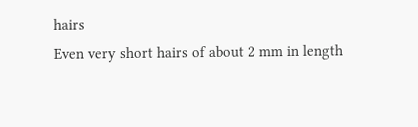hairs
Even very short hairs of about 2 mm in length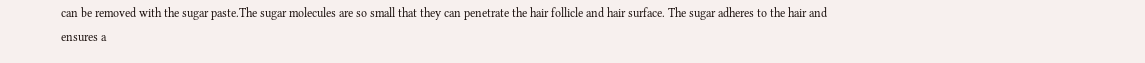can be removed with the sugar paste.The sugar molecules are so small that they can penetrate the hair follicle and hair surface. The sugar adheres to the hair and ensures a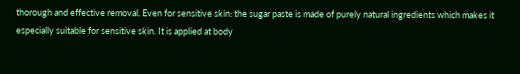thorough and effective removal. Even for sensitive skin: the sugar paste is made of purely natural ingredients which makes it especially suitable for sensitive skin. It is applied at body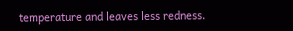temperature and leaves less redness.